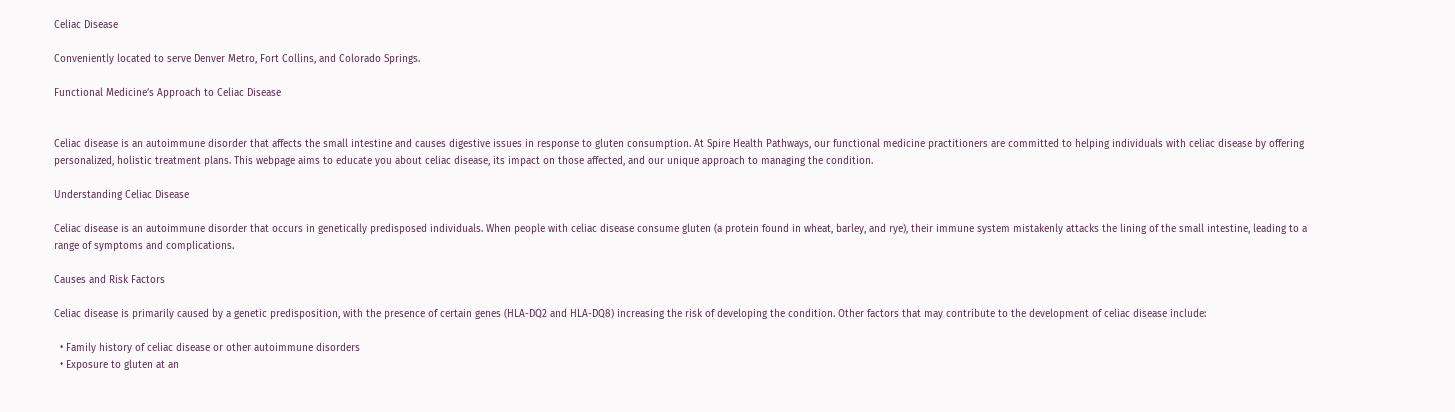Celiac Disease

Conveniently located to serve Denver Metro, Fort Collins, and Colorado Springs.

Functional Medicine’s Approach to Celiac Disease


Celiac disease is an autoimmune disorder that affects the small intestine and causes digestive issues in response to gluten consumption. At Spire Health Pathways, our functional medicine practitioners are committed to helping individuals with celiac disease by offering personalized, holistic treatment plans. This webpage aims to educate you about celiac disease, its impact on those affected, and our unique approach to managing the condition.

Understanding Celiac Disease

Celiac disease is an autoimmune disorder that occurs in genetically predisposed individuals. When people with celiac disease consume gluten (a protein found in wheat, barley, and rye), their immune system mistakenly attacks the lining of the small intestine, leading to a range of symptoms and complications.

Causes and Risk Factors

Celiac disease is primarily caused by a genetic predisposition, with the presence of certain genes (HLA-DQ2 and HLA-DQ8) increasing the risk of developing the condition. Other factors that may contribute to the development of celiac disease include:

  • Family history of celiac disease or other autoimmune disorders
  • Exposure to gluten at an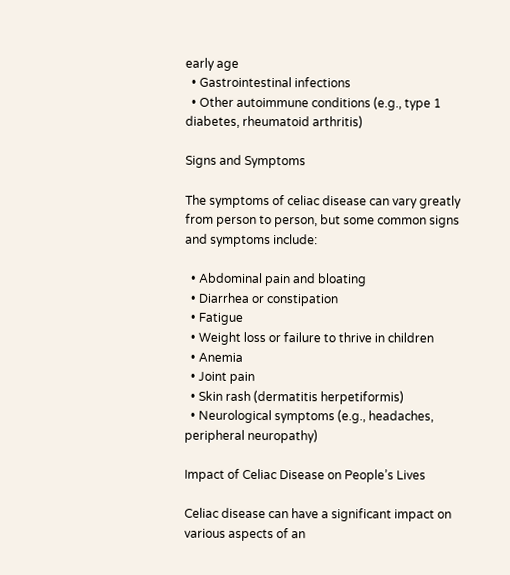early age
  • Gastrointestinal infections
  • Other autoimmune conditions (e.g., type 1 diabetes, rheumatoid arthritis)

Signs and Symptoms

The symptoms of celiac disease can vary greatly from person to person, but some common signs and symptoms include:

  • Abdominal pain and bloating
  • Diarrhea or constipation
  • Fatigue
  • Weight loss or failure to thrive in children
  • Anemia
  • Joint pain
  • Skin rash (dermatitis herpetiformis)
  • Neurological symptoms (e.g., headaches, peripheral neuropathy)

Impact of Celiac Disease on People’s Lives

Celiac disease can have a significant impact on various aspects of an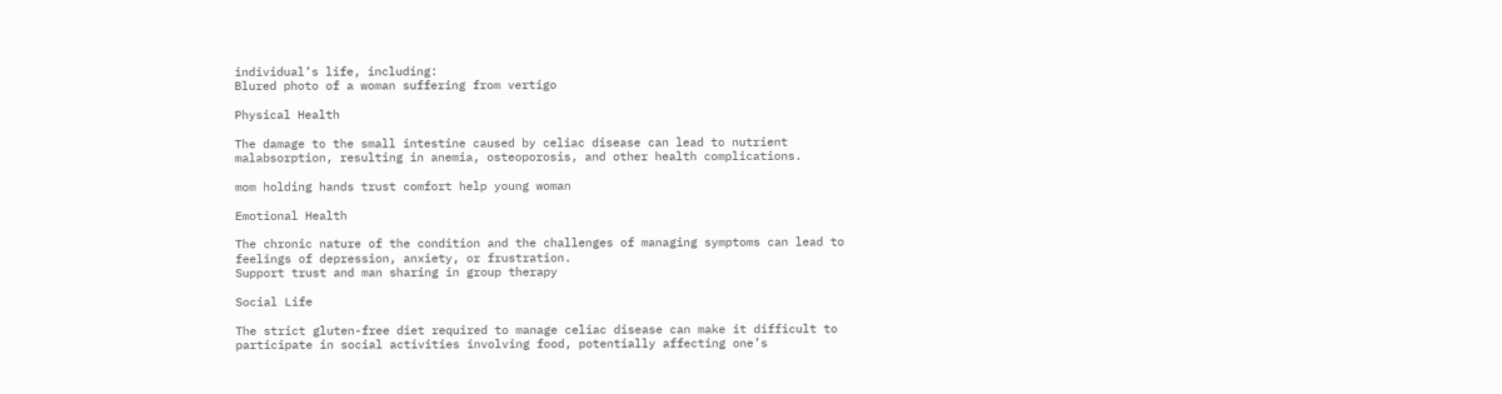individual’s life, including:
Blured photo of a woman suffering from vertigo

Physical Health

The damage to the small intestine caused by celiac disease can lead to nutrient malabsorption, resulting in anemia, osteoporosis, and other health complications.

mom holding hands trust comfort help young woman

Emotional Health

The chronic nature of the condition and the challenges of managing symptoms can lead to feelings of depression, anxiety, or frustration.
Support trust and man sharing in group therapy

Social Life

The strict gluten-free diet required to manage celiac disease can make it difficult to participate in social activities involving food, potentially affecting one’s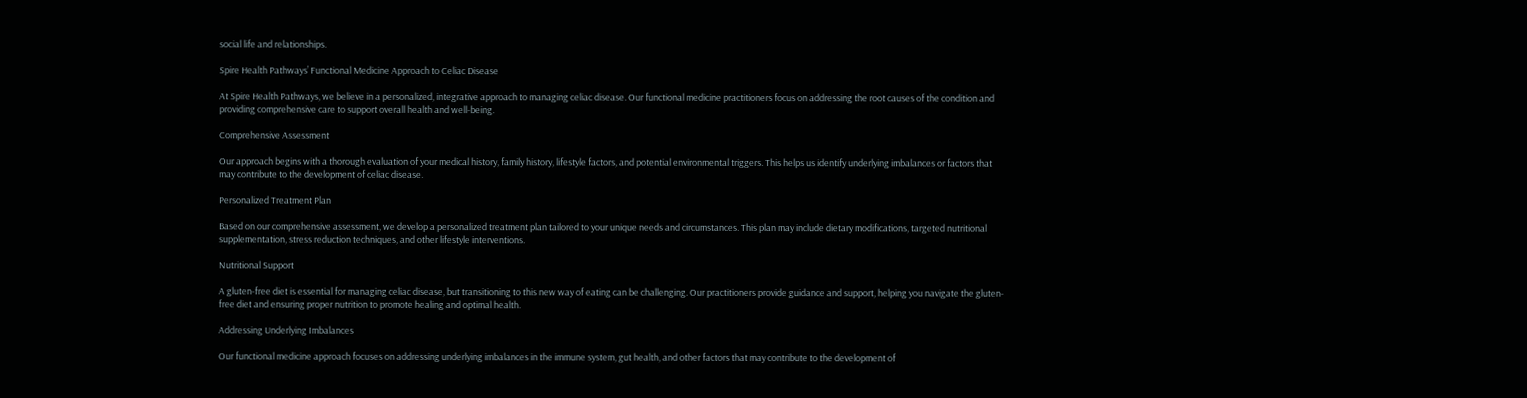social life and relationships.

Spire Health Pathways’ Functional Medicine Approach to Celiac Disease

At Spire Health Pathways, we believe in a personalized, integrative approach to managing celiac disease. Our functional medicine practitioners focus on addressing the root causes of the condition and providing comprehensive care to support overall health and well-being.

Comprehensive Assessment

Our approach begins with a thorough evaluation of your medical history, family history, lifestyle factors, and potential environmental triggers. This helps us identify underlying imbalances or factors that may contribute to the development of celiac disease.

Personalized Treatment Plan

Based on our comprehensive assessment, we develop a personalized treatment plan tailored to your unique needs and circumstances. This plan may include dietary modifications, targeted nutritional supplementation, stress reduction techniques, and other lifestyle interventions.

Nutritional Support

A gluten-free diet is essential for managing celiac disease, but transitioning to this new way of eating can be challenging. Our practitioners provide guidance and support, helping you navigate the gluten-free diet and ensuring proper nutrition to promote healing and optimal health.

Addressing Underlying Imbalances

Our functional medicine approach focuses on addressing underlying imbalances in the immune system, gut health, and other factors that may contribute to the development of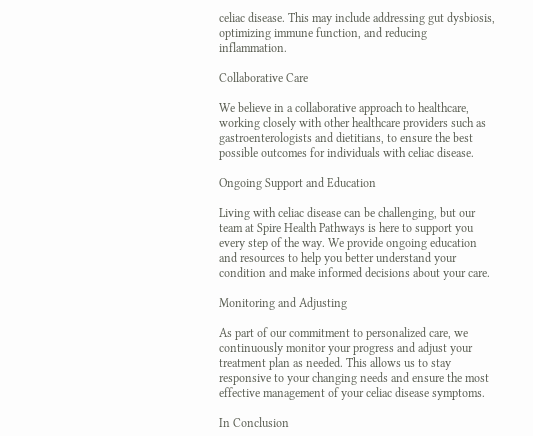celiac disease. This may include addressing gut dysbiosis, optimizing immune function, and reducing inflammation.

Collaborative Care

We believe in a collaborative approach to healthcare, working closely with other healthcare providers such as gastroenterologists and dietitians, to ensure the best possible outcomes for individuals with celiac disease.

Ongoing Support and Education

Living with celiac disease can be challenging, but our team at Spire Health Pathways is here to support you every step of the way. We provide ongoing education and resources to help you better understand your condition and make informed decisions about your care.

Monitoring and Adjusting

As part of our commitment to personalized care, we continuously monitor your progress and adjust your treatment plan as needed. This allows us to stay responsive to your changing needs and ensure the most effective management of your celiac disease symptoms.

In Conclusion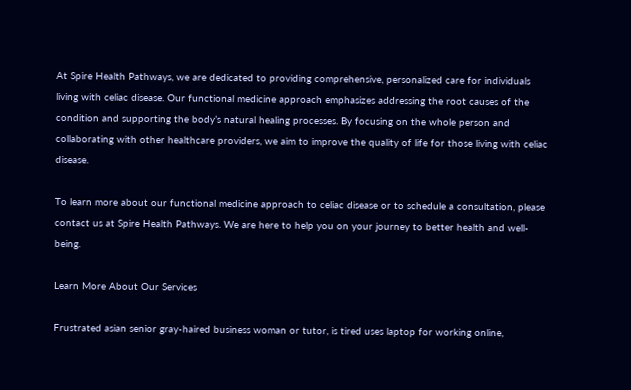At Spire Health Pathways, we are dedicated to providing comprehensive, personalized care for individuals living with celiac disease. Our functional medicine approach emphasizes addressing the root causes of the condition and supporting the body’s natural healing processes. By focusing on the whole person and collaborating with other healthcare providers, we aim to improve the quality of life for those living with celiac disease.

To learn more about our functional medicine approach to celiac disease or to schedule a consultation, please contact us at Spire Health Pathways. We are here to help you on your journey to better health and well-being.

Learn More About Our Services

Frustrated asian senior gray-haired business woman or tutor, is tired uses laptop for working online,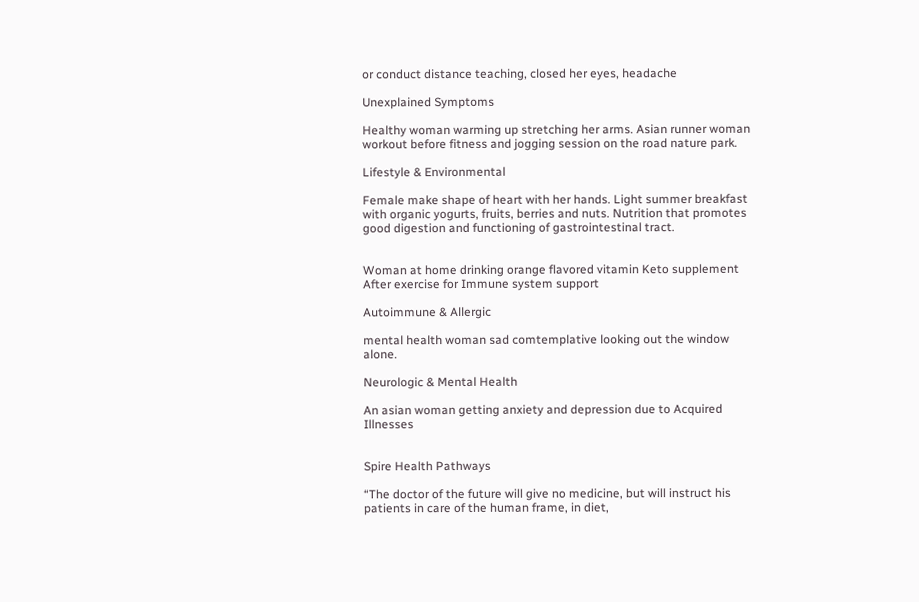or conduct distance teaching, closed her eyes, headache

Unexplained Symptoms

Healthy woman warming up stretching her arms. Asian runner woman workout before fitness and jogging session on the road nature park.

Lifestyle & Environmental

Female make shape of heart with her hands. Light summer breakfast with organic yogurts, fruits, berries and nuts. Nutrition that promotes good digestion and functioning of gastrointestinal tract.


Woman at home drinking orange flavored vitamin Keto supplement After exercise for Immune system support

Autoimmune & Allergic

mental health woman sad comtemplative looking out the window alone.

Neurologic & Mental Health

An asian woman getting anxiety and depression due to Acquired Illnesses


Spire Health Pathways

“The doctor of the future will give no medicine, but will instruct his patients in care of the human frame, in diet,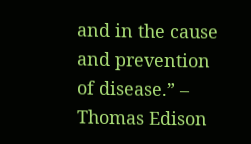and in the cause and prevention of disease.” – Thomas Edison